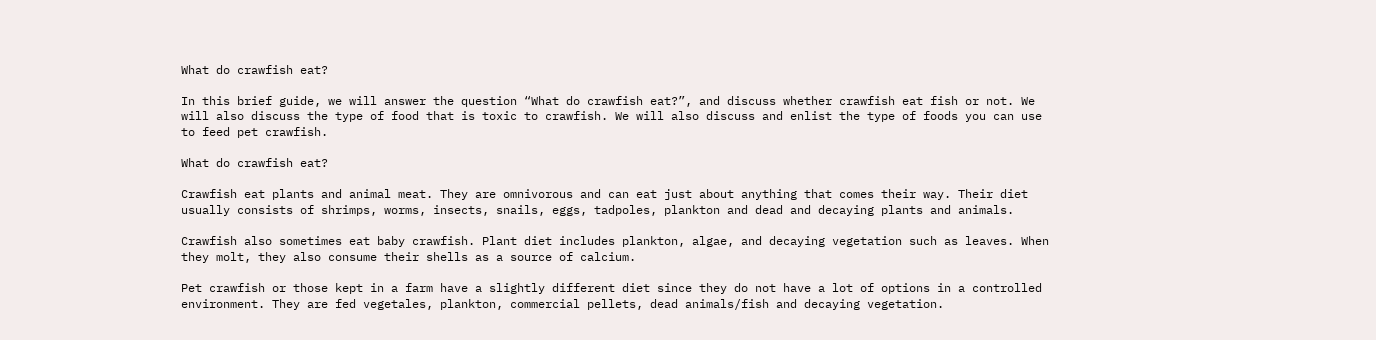What do crawfish eat?

In this brief guide, we will answer the question “What do crawfish eat?”, and discuss whether crawfish eat fish or not. We will also discuss the type of food that is toxic to crawfish. We will also discuss and enlist the type of foods you can use to feed pet crawfish.

What do crawfish eat?

Crawfish eat plants and animal meat. They are omnivorous and can eat just about anything that comes their way. Their diet usually consists of shrimps, worms, insects, snails, eggs, tadpoles, plankton and dead and decaying plants and animals.

Crawfish also sometimes eat baby crawfish. Plant diet includes plankton, algae, and decaying vegetation such as leaves. When they molt, they also consume their shells as a source of calcium.

Pet crawfish or those kept in a farm have a slightly different diet since they do not have a lot of options in a controlled environment. They are fed vegetales, plankton, commercial pellets, dead animals/fish and decaying vegetation.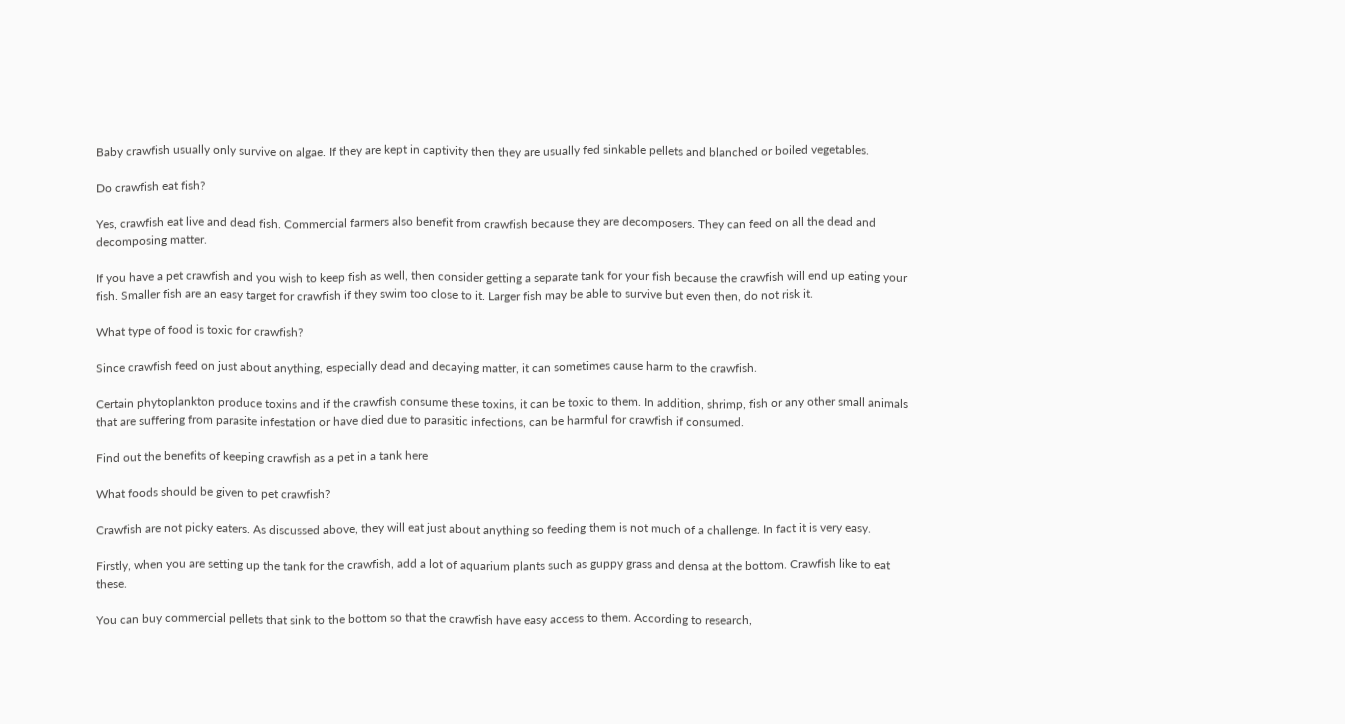Baby crawfish usually only survive on algae. If they are kept in captivity then they are usually fed sinkable pellets and blanched or boiled vegetables.

Do crawfish eat fish?

Yes, crawfish eat live and dead fish. Commercial farmers also benefit from crawfish because they are decomposers. They can feed on all the dead and decomposing matter.

If you have a pet crawfish and you wish to keep fish as well, then consider getting a separate tank for your fish because the crawfish will end up eating your fish. Smaller fish are an easy target for crawfish if they swim too close to it. Larger fish may be able to survive but even then, do not risk it.

What type of food is toxic for crawfish?

Since crawfish feed on just about anything, especially dead and decaying matter, it can sometimes cause harm to the crawfish.

Certain phytoplankton produce toxins and if the crawfish consume these toxins, it can be toxic to them. In addition, shrimp, fish or any other small animals that are suffering from parasite infestation or have died due to parasitic infections, can be harmful for crawfish if consumed.

Find out the benefits of keeping crawfish as a pet in a tank here

What foods should be given to pet crawfish?

Crawfish are not picky eaters. As discussed above, they will eat just about anything so feeding them is not much of a challenge. In fact it is very easy.

Firstly, when you are setting up the tank for the crawfish, add a lot of aquarium plants such as guppy grass and densa at the bottom. Crawfish like to eat these.

You can buy commercial pellets that sink to the bottom so that the crawfish have easy access to them. According to research,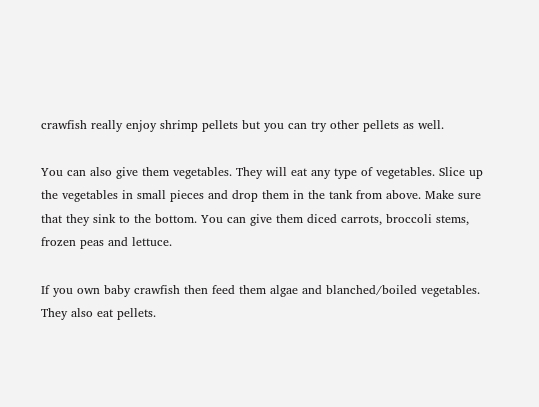crawfish really enjoy shrimp pellets but you can try other pellets as well.

You can also give them vegetables. They will eat any type of vegetables. Slice up the vegetables in small pieces and drop them in the tank from above. Make sure that they sink to the bottom. You can give them diced carrots, broccoli stems, frozen peas and lettuce.

If you own baby crawfish then feed them algae and blanched/boiled vegetables. They also eat pellets.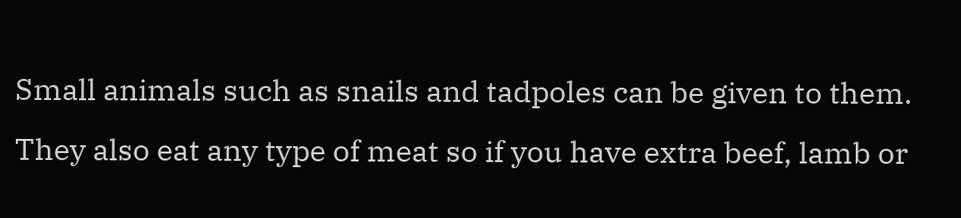Small animals such as snails and tadpoles can be given to them. They also eat any type of meat so if you have extra beef, lamb or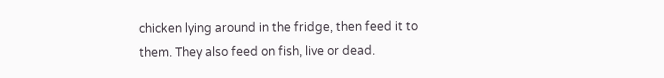chicken lying around in the fridge, then feed it to them. They also feed on fish, live or dead.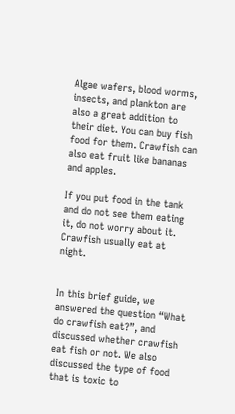Algae wafers, blood worms, insects, and plankton are also a great addition to their diet. You can buy fish food for them. Crawfish can also eat fruit like bananas and apples.

If you put food in the tank and do not see them eating it, do not worry about it. Crawfish usually eat at night.


In this brief guide, we answered the question “What do crawfish eat?”, and discussed whether crawfish eat fish or not. We also discussed the type of food that is toxic to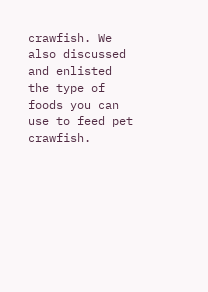crawfish. We also discussed and enlisted the type of foods you can use to feed pet crawfish.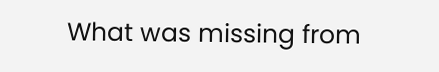What was missing from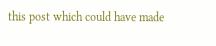this post which could have made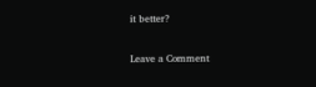it better?

Leave a Comment